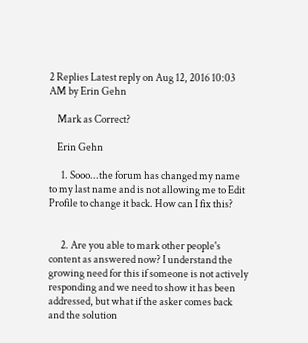2 Replies Latest reply on Aug 12, 2016 10:03 AM by Erin Gehn

    Mark as Correct?

    Erin Gehn

      1. Sooo...the forum has changed my name to my last name and is not allowing me to Edit Profile to change it back. How can I fix this?


      2. Are you able to mark other people's content as answered now? I understand the growing need for this if someone is not actively responding and we need to show it has been addressed, but what if the asker comes back and the solution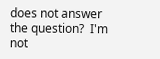does not answer the question?  I'm not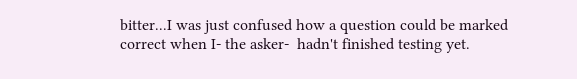bitter...I was just confused how a question could be marked correct when I- the asker-  hadn't finished testing yet.